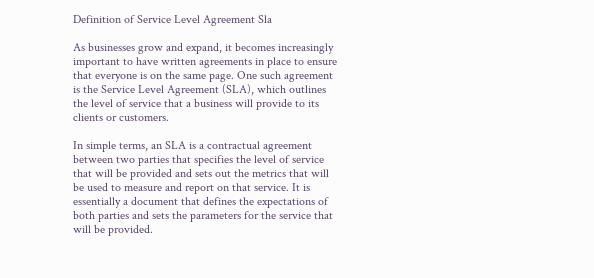Definition of Service Level Agreement Sla

As businesses grow and expand, it becomes increasingly important to have written agreements in place to ensure that everyone is on the same page. One such agreement is the Service Level Agreement (SLA), which outlines the level of service that a business will provide to its clients or customers.

In simple terms, an SLA is a contractual agreement between two parties that specifies the level of service that will be provided and sets out the metrics that will be used to measure and report on that service. It is essentially a document that defines the expectations of both parties and sets the parameters for the service that will be provided.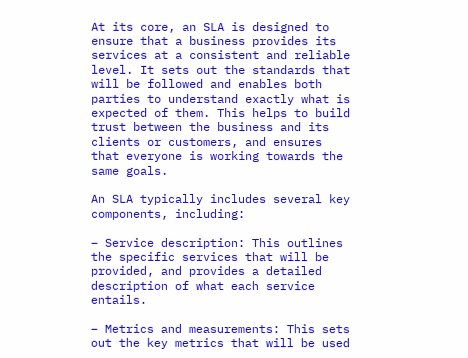At its core, an SLA is designed to ensure that a business provides its services at a consistent and reliable level. It sets out the standards that will be followed and enables both parties to understand exactly what is expected of them. This helps to build trust between the business and its clients or customers, and ensures that everyone is working towards the same goals.

An SLA typically includes several key components, including:

– Service description: This outlines the specific services that will be provided, and provides a detailed description of what each service entails.

– Metrics and measurements: This sets out the key metrics that will be used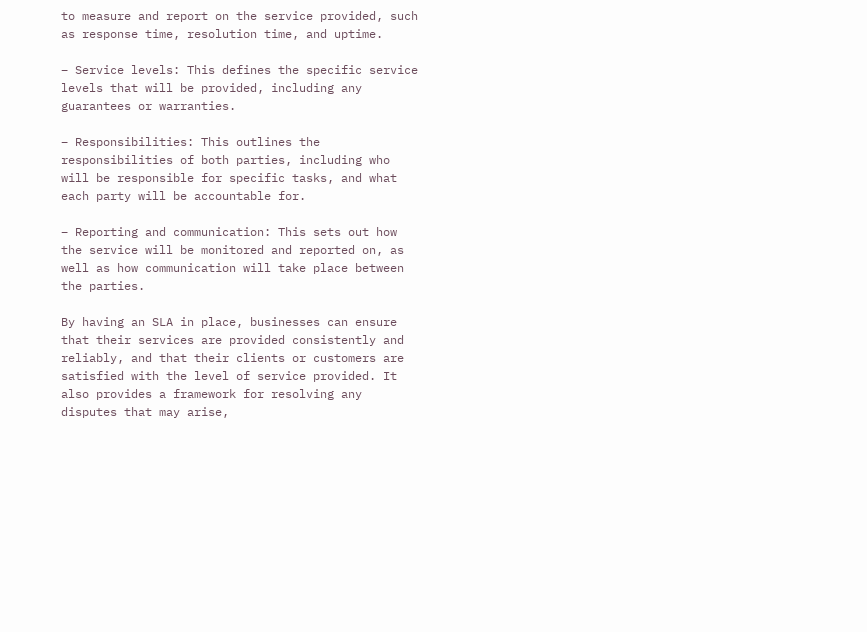to measure and report on the service provided, such as response time, resolution time, and uptime.

– Service levels: This defines the specific service levels that will be provided, including any guarantees or warranties.

– Responsibilities: This outlines the responsibilities of both parties, including who will be responsible for specific tasks, and what each party will be accountable for.

– Reporting and communication: This sets out how the service will be monitored and reported on, as well as how communication will take place between the parties.

By having an SLA in place, businesses can ensure that their services are provided consistently and reliably, and that their clients or customers are satisfied with the level of service provided. It also provides a framework for resolving any disputes that may arise,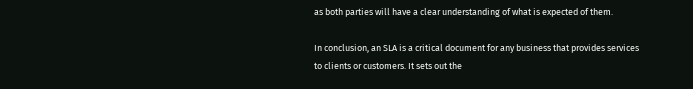as both parties will have a clear understanding of what is expected of them.

In conclusion, an SLA is a critical document for any business that provides services to clients or customers. It sets out the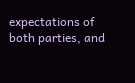expectations of both parties, and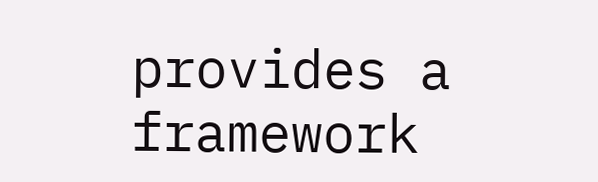provides a framework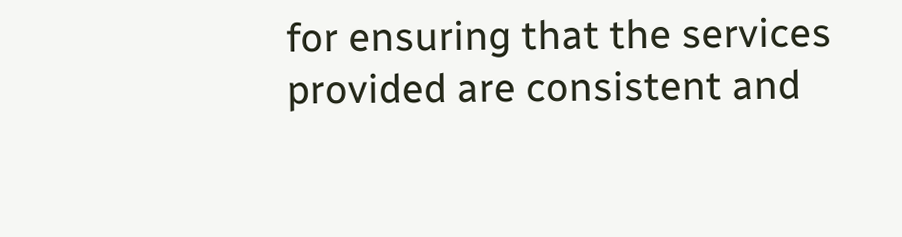for ensuring that the services provided are consistent and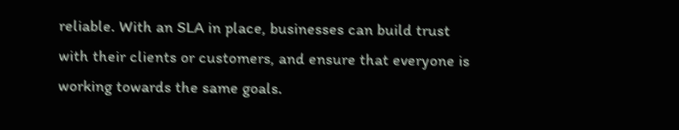reliable. With an SLA in place, businesses can build trust with their clients or customers, and ensure that everyone is working towards the same goals.